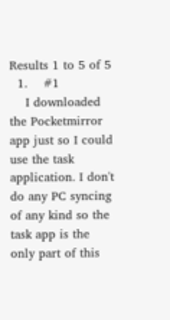Results 1 to 5 of 5
  1.    #1
    I downloaded the Pocketmirror app just so I could use the task application. I don't do any PC syncing of any kind so the task app is the only part of this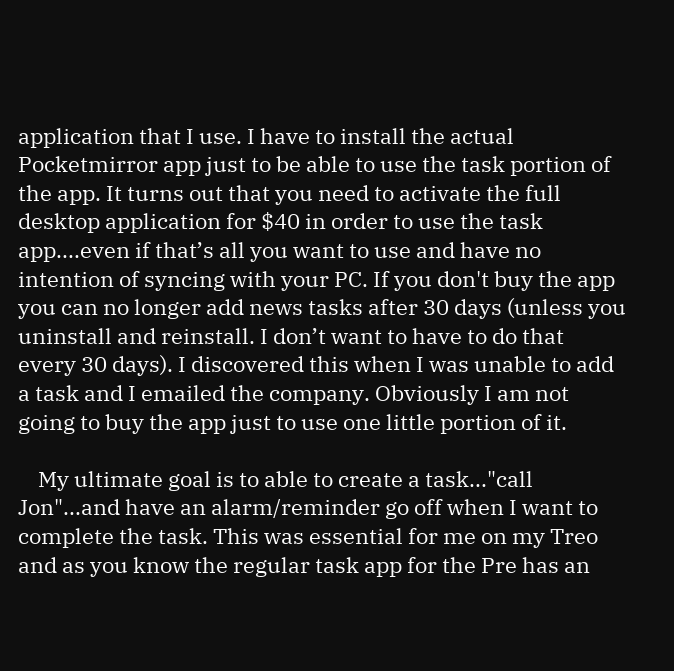application that I use. I have to install the actual Pocketmirror app just to be able to use the task portion of the app. It turns out that you need to activate the full desktop application for $40 in order to use the task app....even if that’s all you want to use and have no intention of syncing with your PC. If you don't buy the app you can no longer add news tasks after 30 days (unless you uninstall and reinstall. I don’t want to have to do that every 30 days). I discovered this when I was unable to add a task and I emailed the company. Obviously I am not going to buy the app just to use one little portion of it.

    My ultimate goal is to able to create a task..."call Jon"...and have an alarm/reminder go off when I want to complete the task. This was essential for me on my Treo and as you know the regular task app for the Pre has an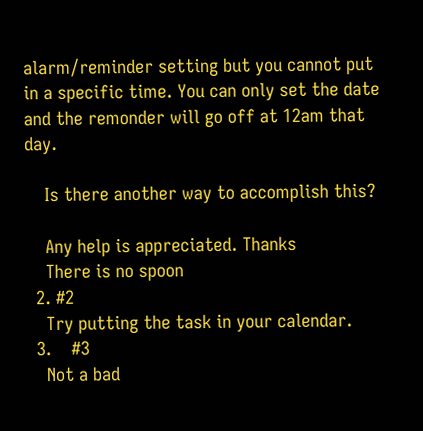alarm/reminder setting but you cannot put in a specific time. You can only set the date and the remonder will go off at 12am that day.

    Is there another way to accomplish this?

    Any help is appreciated. Thanks
    There is no spoon
  2. #2
    Try putting the task in your calendar.
  3.    #3
    Not a bad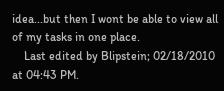idea...but then I wont be able to view all of my tasks in one place.
    Last edited by Blipstein; 02/18/2010 at 04:43 PM.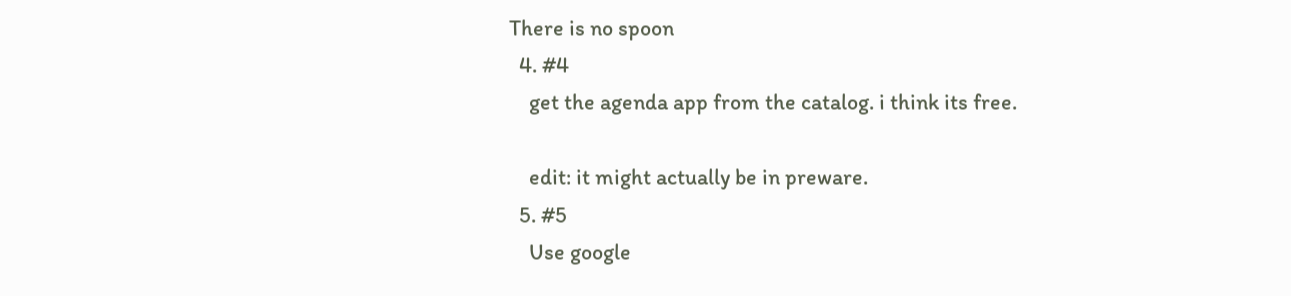There is no spoon
  4. #4
    get the agenda app from the catalog. i think its free.

    edit: it might actually be in preware.
  5. #5
    Use google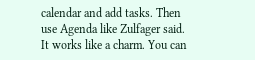calendar and add tasks. Then use Agenda like Zulfager said. It works like a charm. You can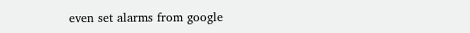even set alarms from google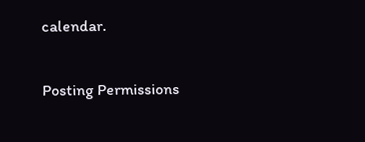calendar.

Posting Permissions